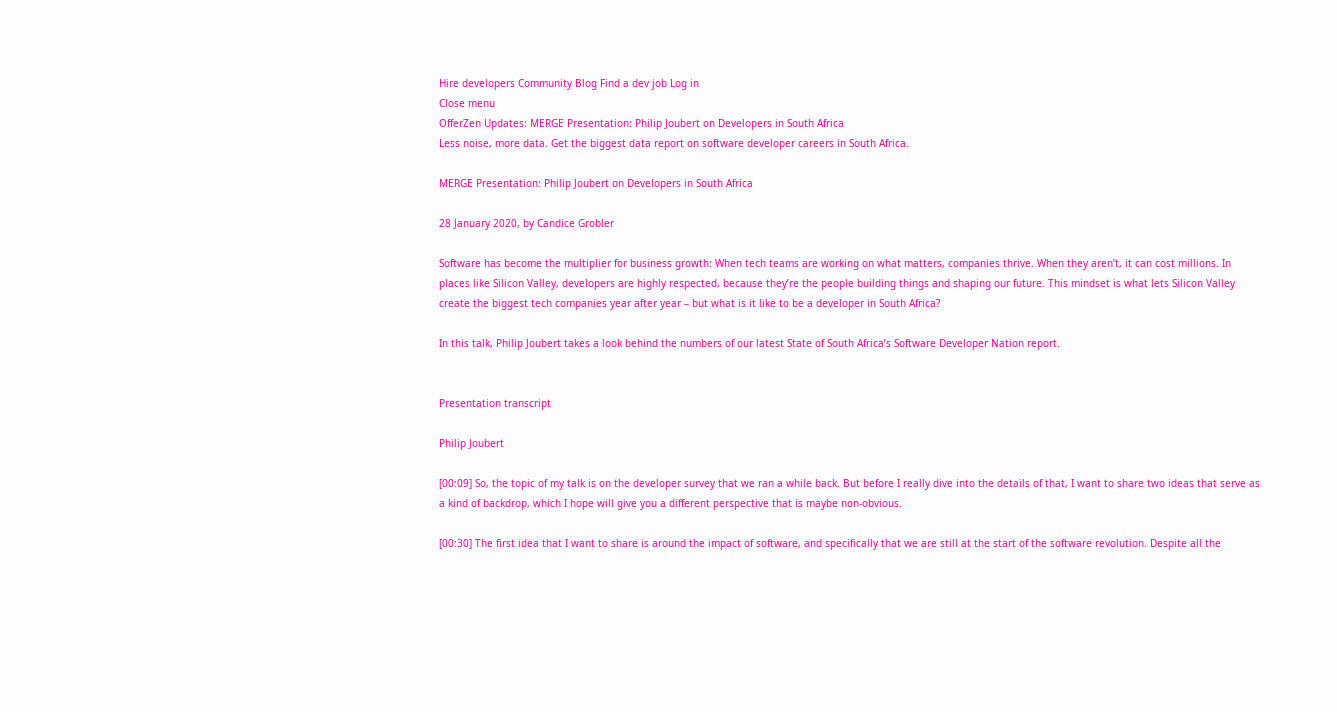Hire developers Community Blog Find a dev job Log in
Close menu
OfferZen Updates: MERGE Presentation: Philip Joubert on Developers in South Africa
Less noise, more data. Get the biggest data report on software developer careers in South Africa.

MERGE Presentation: Philip Joubert on Developers in South Africa

28 January 2020, by Candice Grobler

Software has become the multiplier for business growth: When tech teams are working on what matters, companies thrive. When they aren’t, it can cost millions. In places like Silicon Valley, developers are highly respected, because they’re the people building things and shaping our future. This mindset is what lets Silicon Valley create the biggest tech companies year after year – but what is it like to be a developer in South Africa?

In this talk, Philip Joubert takes a look behind the numbers of our latest State of South Africa’s Software Developer Nation report.


Presentation transcript

Philip Joubert

[00:09] So, the topic of my talk is on the developer survey that we ran a while back. But before I really dive into the details of that, I want to share two ideas that serve as a kind of backdrop, which I hope will give you a different perspective that is maybe non-obvious.

[00:30] The first idea that I want to share is around the impact of software, and specifically that we are still at the start of the software revolution. Despite all the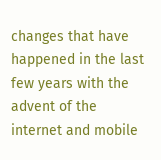changes that have happened in the last few years with the advent of the internet and mobile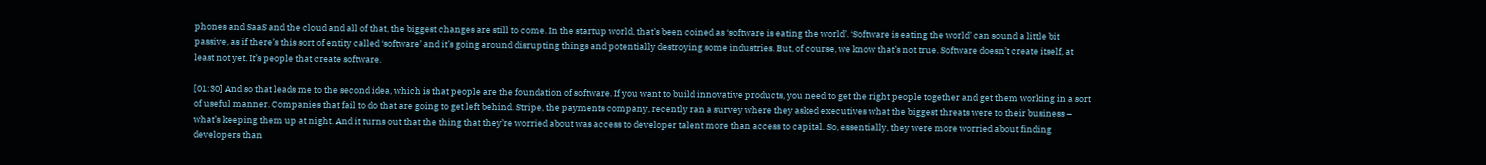phones and SaaS and the cloud and all of that, the biggest changes are still to come. In the startup world, that’s been coined as ‘software is eating the world’. ‘Software is eating the world’ can sound a little bit passive, as if there’s this sort of entity called ‘software’ and it’s going around disrupting things and potentially destroying some industries. But, of course, we know that’s not true. Software doesn’t create itself, at least not yet. It’s people that create software.

[01:30] And so that leads me to the second idea, which is that people are the foundation of software. If you want to build innovative products, you need to get the right people together and get them working in a sort of useful manner. Companies that fail to do that are going to get left behind. Stripe, the payments company, recently ran a survey where they asked executives what the biggest threats were to their business – what’s keeping them up at night. And it turns out that the thing that they’re worried about was access to developer talent more than access to capital. So, essentially, they were more worried about finding developers than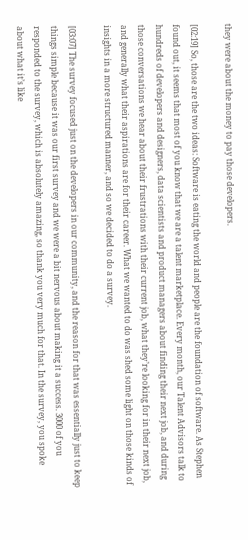they were about the money to pay those developers.

[02:19] So, those are the two ideas: Software is eating the world and people are the foundation of software. As Stephen found out, it seems that most of you know that we are a talent marketplace. Every month, our Talent Advisors talk to hundreds of developers and designers, data scientists and product managers about finding their next job, and during those conversations we hear about their frustrations with their current job, what they’re looking for in their next job, and generally what their aspirations are for their career. What we wanted to do was shed some light on those kinds of insights in a more structured manner, and so we decided to do a survey.

[03:07] The survey focused just on the developers in our community, and the reason for that was essentially just to keep things simple because it was our first survey and we were a bit nervous about making it a success. 3000 of you responded to the survey, which is absolutely amazing, so thank you very much for that. In the survey, you spoke about what it’s like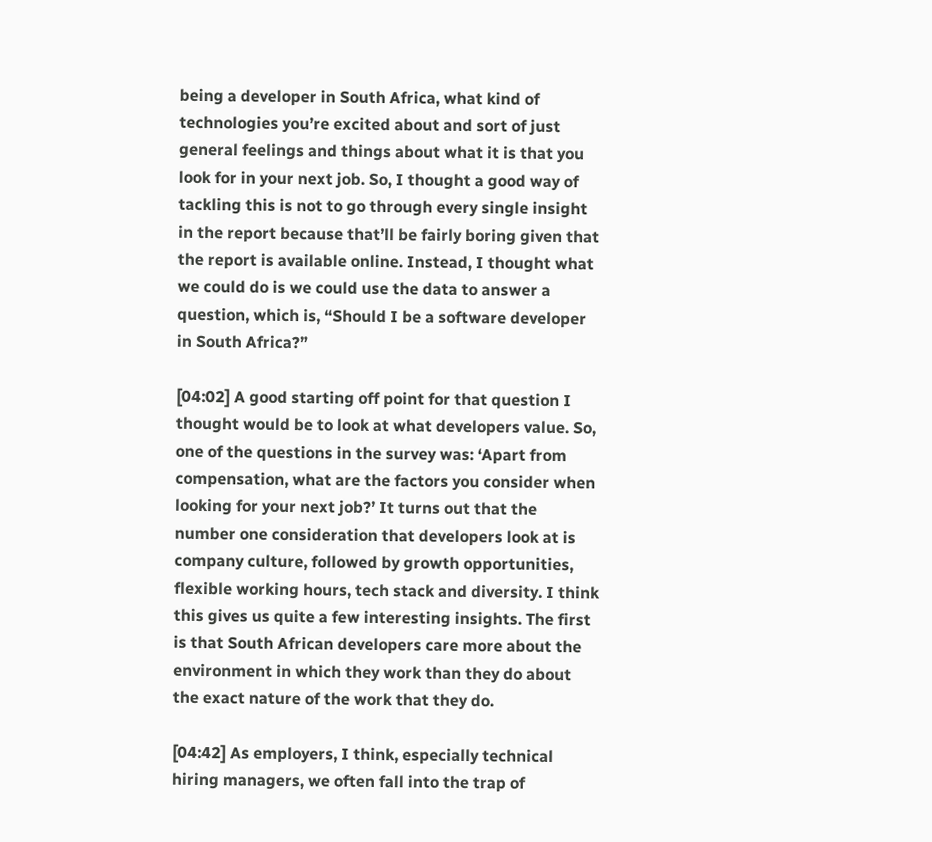being a developer in South Africa, what kind of technologies you’re excited about and sort of just general feelings and things about what it is that you look for in your next job. So, I thought a good way of tackling this is not to go through every single insight in the report because that’ll be fairly boring given that the report is available online. Instead, I thought what we could do is we could use the data to answer a question, which is, “Should I be a software developer in South Africa?”

[04:02] A good starting off point for that question I thought would be to look at what developers value. So, one of the questions in the survey was: ‘Apart from compensation, what are the factors you consider when looking for your next job?’ It turns out that the number one consideration that developers look at is company culture, followed by growth opportunities, flexible working hours, tech stack and diversity. I think this gives us quite a few interesting insights. The first is that South African developers care more about the environment in which they work than they do about the exact nature of the work that they do.

[04:42] As employers, I think, especially technical hiring managers, we often fall into the trap of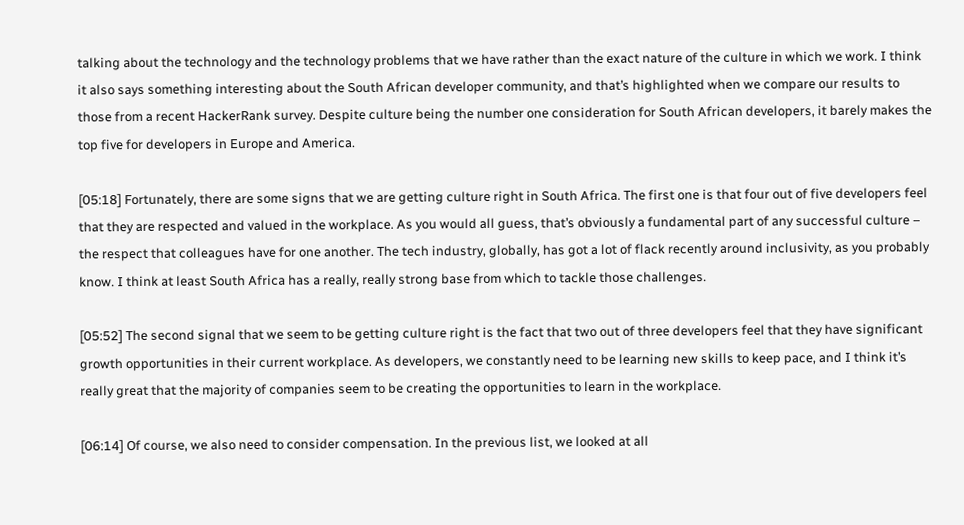talking about the technology and the technology problems that we have rather than the exact nature of the culture in which we work. I think it also says something interesting about the South African developer community, and that’s highlighted when we compare our results to those from a recent HackerRank survey. Despite culture being the number one consideration for South African developers, it barely makes the top five for developers in Europe and America.

[05:18] Fortunately, there are some signs that we are getting culture right in South Africa. The first one is that four out of five developers feel that they are respected and valued in the workplace. As you would all guess, that’s obviously a fundamental part of any successful culture – the respect that colleagues have for one another. The tech industry, globally, has got a lot of flack recently around inclusivity, as you probably know. I think at least South Africa has a really, really strong base from which to tackle those challenges.

[05:52] The second signal that we seem to be getting culture right is the fact that two out of three developers feel that they have significant growth opportunities in their current workplace. As developers, we constantly need to be learning new skills to keep pace, and I think it’s really great that the majority of companies seem to be creating the opportunities to learn in the workplace.

[06:14] Of course, we also need to consider compensation. In the previous list, we looked at all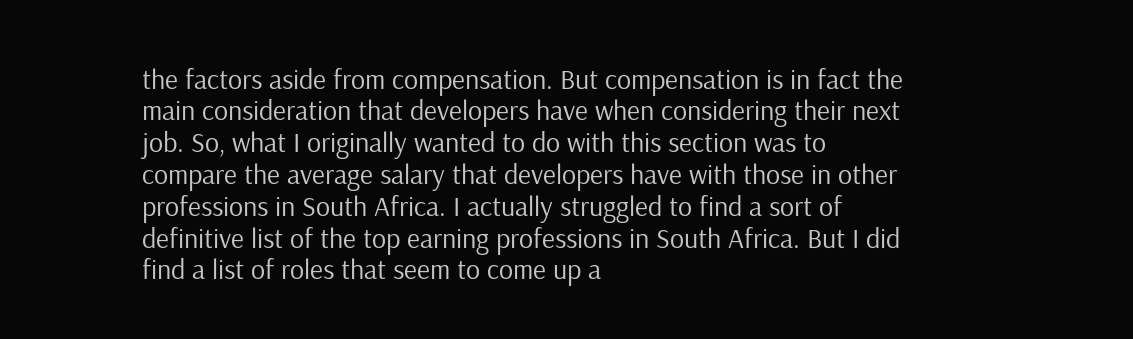the factors aside from compensation. But compensation is in fact the main consideration that developers have when considering their next job. So, what I originally wanted to do with this section was to compare the average salary that developers have with those in other professions in South Africa. I actually struggled to find a sort of definitive list of the top earning professions in South Africa. But I did find a list of roles that seem to come up a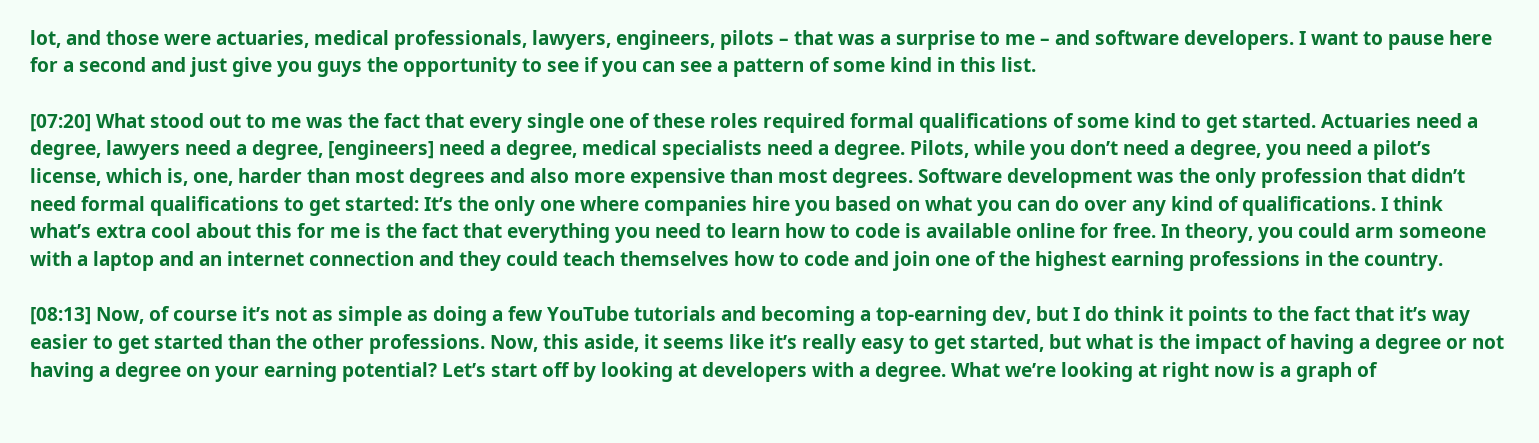lot, and those were actuaries, medical professionals, lawyers, engineers, pilots – that was a surprise to me – and software developers. I want to pause here for a second and just give you guys the opportunity to see if you can see a pattern of some kind in this list.

[07:20] What stood out to me was the fact that every single one of these roles required formal qualifications of some kind to get started. Actuaries need a degree, lawyers need a degree, [engineers] need a degree, medical specialists need a degree. Pilots, while you don’t need a degree, you need a pilot’s license, which is, one, harder than most degrees and also more expensive than most degrees. Software development was the only profession that didn’t need formal qualifications to get started: It’s the only one where companies hire you based on what you can do over any kind of qualifications. I think what’s extra cool about this for me is the fact that everything you need to learn how to code is available online for free. In theory, you could arm someone with a laptop and an internet connection and they could teach themselves how to code and join one of the highest earning professions in the country.

[08:13] Now, of course it’s not as simple as doing a few YouTube tutorials and becoming a top-earning dev, but I do think it points to the fact that it’s way easier to get started than the other professions. Now, this aside, it seems like it’s really easy to get started, but what is the impact of having a degree or not having a degree on your earning potential? Let’s start off by looking at developers with a degree. What we’re looking at right now is a graph of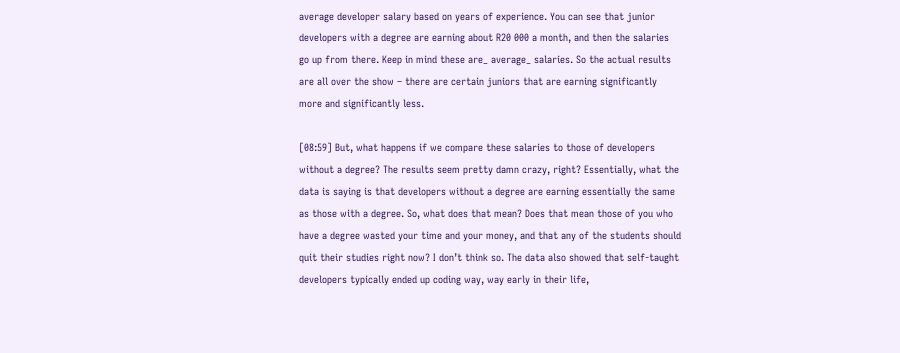average developer salary based on years of experience. You can see that junior developers with a degree are earning about R20 000 a month, and then the salaries go up from there. Keep in mind these are_ average_ salaries. So the actual results are all over the show – there are certain juniors that are earning significantly more and significantly less.

[08:59] But, what happens if we compare these salaries to those of developers without a degree? The results seem pretty damn crazy, right? Essentially, what the data is saying is that developers without a degree are earning essentially the same as those with a degree. So, what does that mean? Does that mean those of you who have a degree wasted your time and your money, and that any of the students should quit their studies right now? I don’t think so. The data also showed that self-taught developers typically ended up coding way, way early in their life,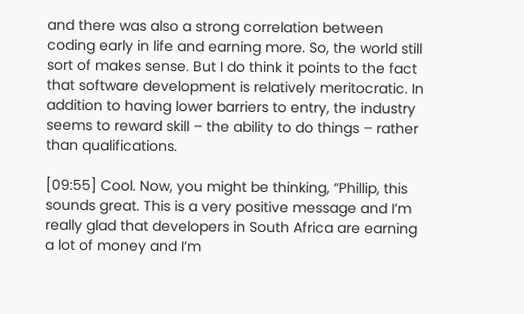and there was also a strong correlation between coding early in life and earning more. So, the world still sort of makes sense. But I do think it points to the fact that software development is relatively meritocratic. In addition to having lower barriers to entry, the industry seems to reward skill – the ability to do things – rather than qualifications.

[09:55] Cool. Now, you might be thinking, “Phillip, this sounds great. This is a very positive message and I’m really glad that developers in South Africa are earning a lot of money and I’m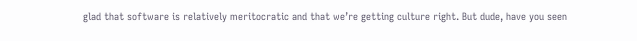glad that software is relatively meritocratic and that we’re getting culture right. But dude, have you seen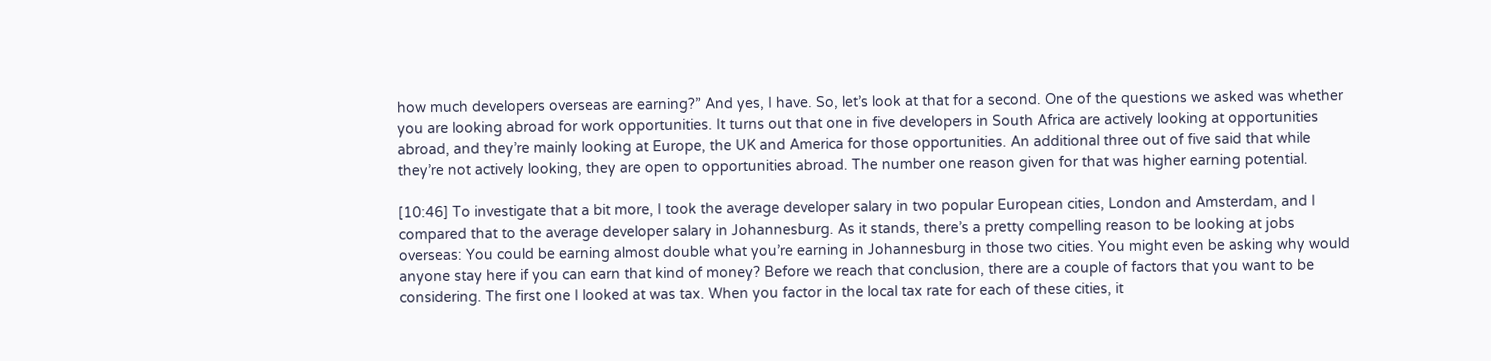how much developers overseas are earning?” And yes, I have. So, let’s look at that for a second. One of the questions we asked was whether you are looking abroad for work opportunities. It turns out that one in five developers in South Africa are actively looking at opportunities abroad, and they’re mainly looking at Europe, the UK and America for those opportunities. An additional three out of five said that while they’re not actively looking, they are open to opportunities abroad. The number one reason given for that was higher earning potential.

[10:46] To investigate that a bit more, I took the average developer salary in two popular European cities, London and Amsterdam, and I compared that to the average developer salary in Johannesburg. As it stands, there’s a pretty compelling reason to be looking at jobs overseas: You could be earning almost double what you’re earning in Johannesburg in those two cities. You might even be asking why would anyone stay here if you can earn that kind of money? Before we reach that conclusion, there are a couple of factors that you want to be considering. The first one I looked at was tax. When you factor in the local tax rate for each of these cities, it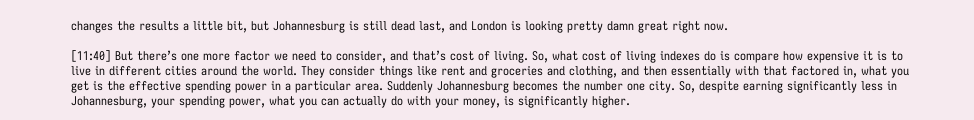changes the results a little bit, but Johannesburg is still dead last, and London is looking pretty damn great right now.

[11:40] But there’s one more factor we need to consider, and that’s cost of living. So, what cost of living indexes do is compare how expensive it is to live in different cities around the world. They consider things like rent and groceries and clothing, and then essentially with that factored in, what you get is the effective spending power in a particular area. Suddenly Johannesburg becomes the number one city. So, despite earning significantly less in Johannesburg, your spending power, what you can actually do with your money, is significantly higher.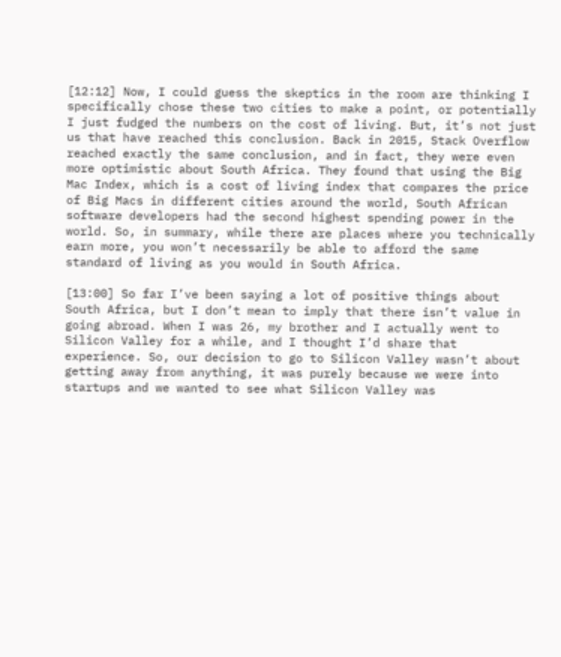[12:12] Now, I could guess the skeptics in the room are thinking I specifically chose these two cities to make a point, or potentially I just fudged the numbers on the cost of living. But, it’s not just us that have reached this conclusion. Back in 2015, Stack Overflow reached exactly the same conclusion, and in fact, they were even more optimistic about South Africa. They found that using the Big Mac Index, which is a cost of living index that compares the price of Big Macs in different cities around the world, South African software developers had the second highest spending power in the world. So, in summary, while there are places where you technically earn more, you won’t necessarily be able to afford the same standard of living as you would in South Africa.

[13:00] So far I’ve been saying a lot of positive things about South Africa, but I don’t mean to imply that there isn’t value in going abroad. When I was 26, my brother and I actually went to Silicon Valley for a while, and I thought I’d share that experience. So, our decision to go to Silicon Valley wasn’t about getting away from anything, it was purely because we were into startups and we wanted to see what Silicon Valley was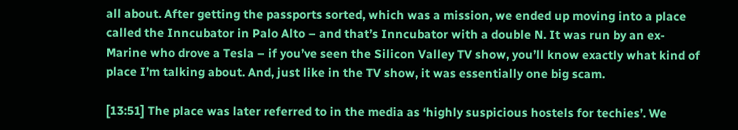all about. After getting the passports sorted, which was a mission, we ended up moving into a place called the Inncubator in Palo Alto – and that’s Inncubator with a double N. It was run by an ex-Marine who drove a Tesla – if you’ve seen the Silicon Valley TV show, you’ll know exactly what kind of place I’m talking about. And, just like in the TV show, it was essentially one big scam.

[13:51] The place was later referred to in the media as ‘highly suspicious hostels for techies’. We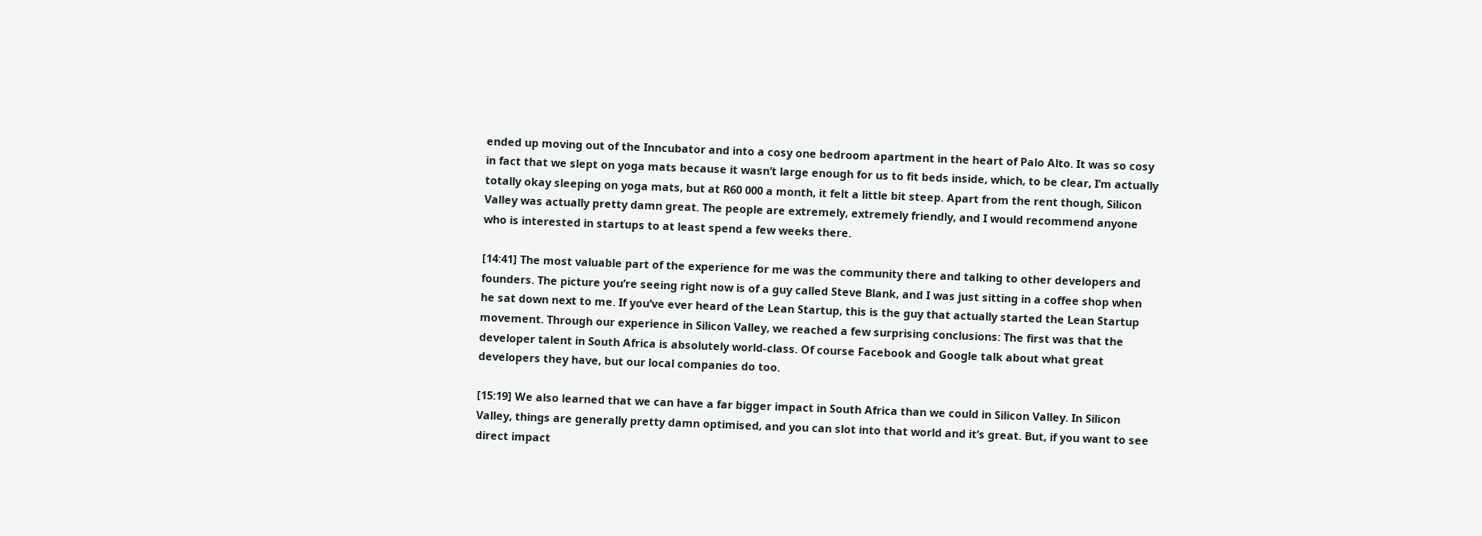ended up moving out of the Inncubator and into a cosy one bedroom apartment in the heart of Palo Alto. It was so cosy in fact that we slept on yoga mats because it wasn’t large enough for us to fit beds inside, which, to be clear, I’m actually totally okay sleeping on yoga mats, but at R60 000 a month, it felt a little bit steep. Apart from the rent though, Silicon Valley was actually pretty damn great. The people are extremely, extremely friendly, and I would recommend anyone who is interested in startups to at least spend a few weeks there.

[14:41] The most valuable part of the experience for me was the community there and talking to other developers and founders. The picture you’re seeing right now is of a guy called Steve Blank, and I was just sitting in a coffee shop when he sat down next to me. If you’ve ever heard of the Lean Startup, this is the guy that actually started the Lean Startup movement. Through our experience in Silicon Valley, we reached a few surprising conclusions: The first was that the developer talent in South Africa is absolutely world-class. Of course Facebook and Google talk about what great developers they have, but our local companies do too.

[15:19] We also learned that we can have a far bigger impact in South Africa than we could in Silicon Valley. In Silicon Valley, things are generally pretty damn optimised, and you can slot into that world and it’s great. But, if you want to see direct impact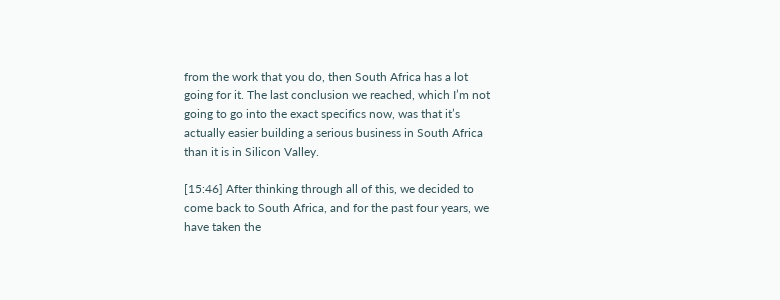from the work that you do, then South Africa has a lot going for it. The last conclusion we reached, which I’m not going to go into the exact specifics now, was that it’s actually easier building a serious business in South Africa than it is in Silicon Valley.

[15:46] After thinking through all of this, we decided to come back to South Africa, and for the past four years, we have taken the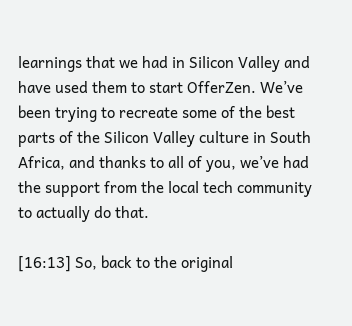learnings that we had in Silicon Valley and have used them to start OfferZen. We’ve been trying to recreate some of the best parts of the Silicon Valley culture in South Africa, and thanks to all of you, we’ve had the support from the local tech community to actually do that.

[16:13] So, back to the original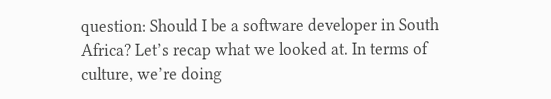question: Should I be a software developer in South Africa? Let’s recap what we looked at. In terms of culture, we’re doing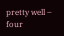pretty well – four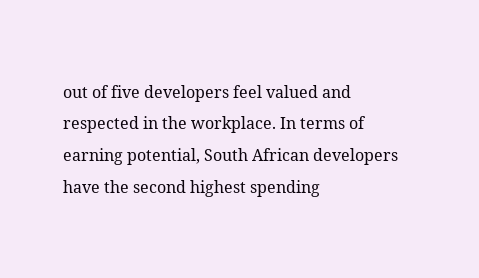out of five developers feel valued and respected in the workplace. In terms of earning potential, South African developers have the second highest spending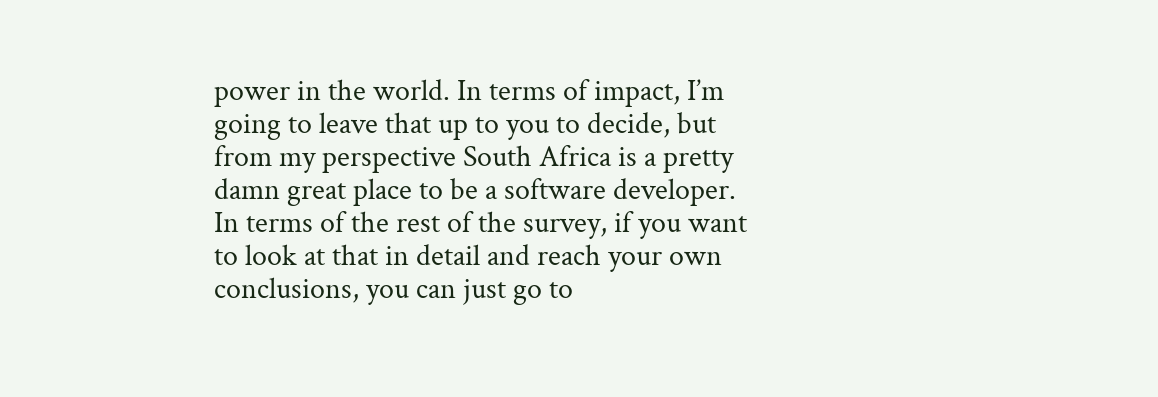power in the world. In terms of impact, I’m going to leave that up to you to decide, but from my perspective South Africa is a pretty damn great place to be a software developer. In terms of the rest of the survey, if you want to look at that in detail and reach your own conclusions, you can just go to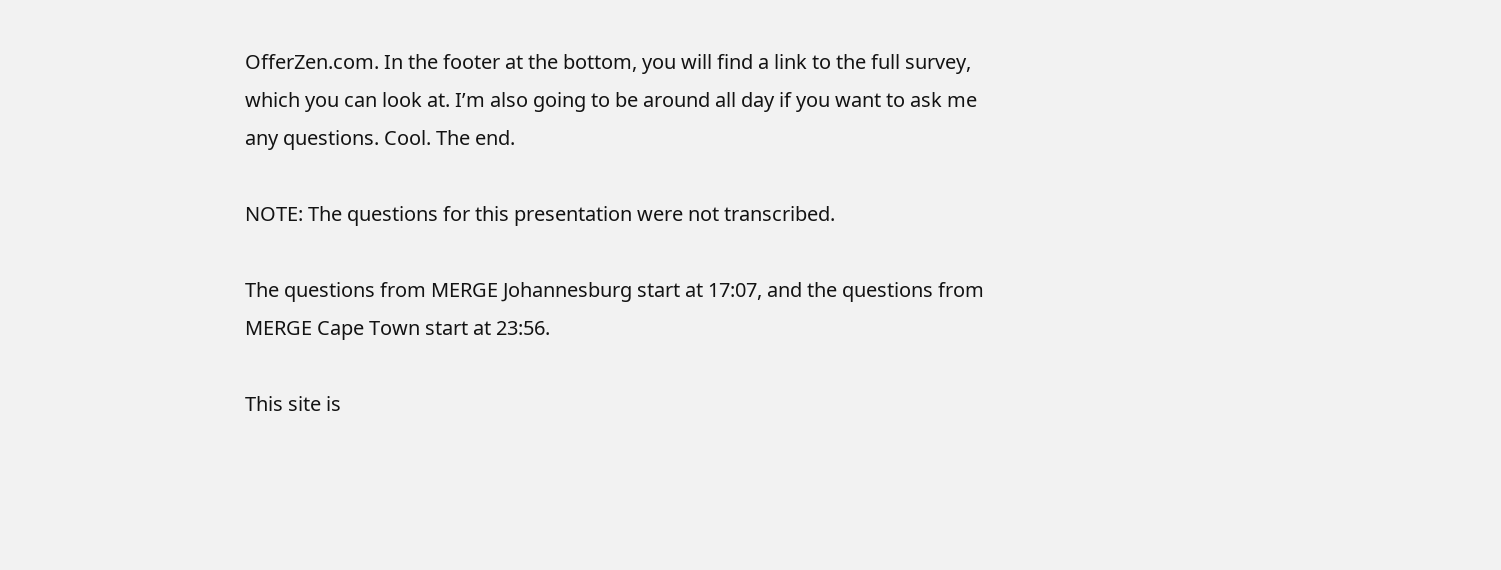OfferZen.com. In the footer at the bottom, you will find a link to the full survey, which you can look at. I’m also going to be around all day if you want to ask me any questions. Cool. The end.

NOTE: The questions for this presentation were not transcribed.

The questions from MERGE Johannesburg start at 17:07, and the questions from MERGE Cape Town start at 23:56.

This site is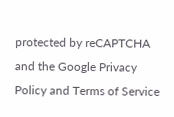protected by reCAPTCHA and the Google Privacy Policy and Terms of Service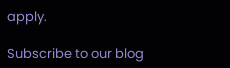apply.

Subscribe to our blog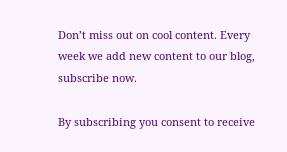Don’t miss out on cool content. Every week we add new content to our blog, subscribe now.

By subscribing you consent to receive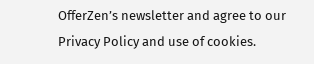OfferZen’s newsletter and agree to our Privacy Policy and use of cookies.